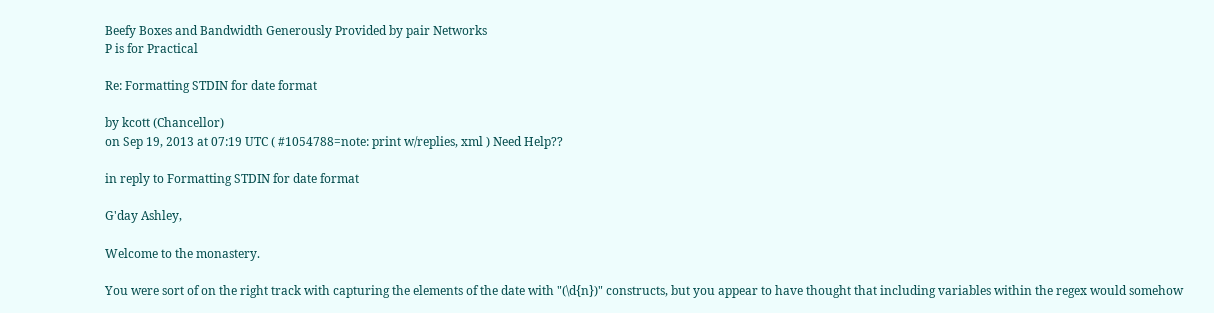Beefy Boxes and Bandwidth Generously Provided by pair Networks
P is for Practical

Re: Formatting STDIN for date format

by kcott (Chancellor)
on Sep 19, 2013 at 07:19 UTC ( #1054788=note: print w/replies, xml ) Need Help??

in reply to Formatting STDIN for date format

G'day Ashley,

Welcome to the monastery.

You were sort of on the right track with capturing the elements of the date with "(\d{n})" constructs, but you appear to have thought that including variables within the regex would somehow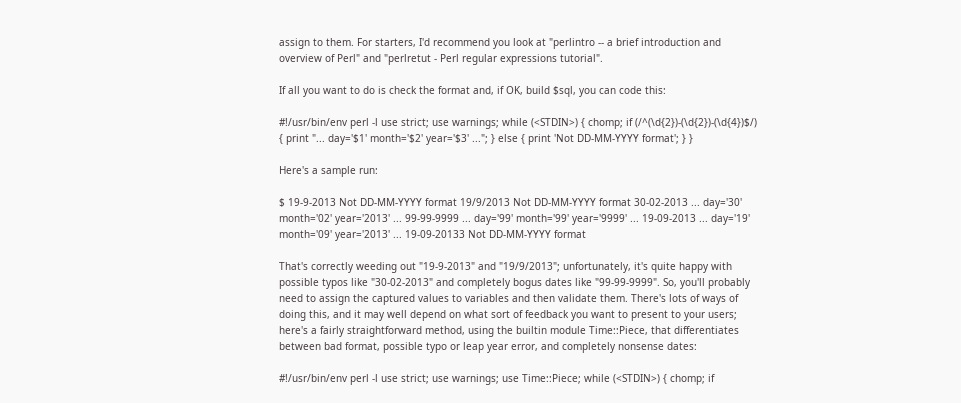assign to them. For starters, I'd recommend you look at "perlintro -- a brief introduction and overview of Perl" and "perlretut - Perl regular expressions tutorial".

If all you want to do is check the format and, if OK, build $sql, you can code this:

#!/usr/bin/env perl -l use strict; use warnings; while (<STDIN>) { chomp; if (/^(\d{2})-(\d{2})-(\d{4})$/) { print "... day='$1' month='$2' year='$3' ..."; } else { print 'Not DD-MM-YYYY format'; } }

Here's a sample run:

$ 19-9-2013 Not DD-MM-YYYY format 19/9/2013 Not DD-MM-YYYY format 30-02-2013 ... day='30' month='02' year='2013' ... 99-99-9999 ... day='99' month='99' year='9999' ... 19-09-2013 ... day='19' month='09' year='2013' ... 19-09-20133 Not DD-MM-YYYY format

That's correctly weeding out "19-9-2013" and "19/9/2013"; unfortunately, it's quite happy with possible typos like "30-02-2013" and completely bogus dates like "99-99-9999". So, you'll probably need to assign the captured values to variables and then validate them. There's lots of ways of doing this, and it may well depend on what sort of feedback you want to present to your users; here's a fairly straightforward method, using the builtin module Time::Piece, that differentiates between bad format, possible typo or leap year error, and completely nonsense dates:

#!/usr/bin/env perl -l use strict; use warnings; use Time::Piece; while (<STDIN>) { chomp; if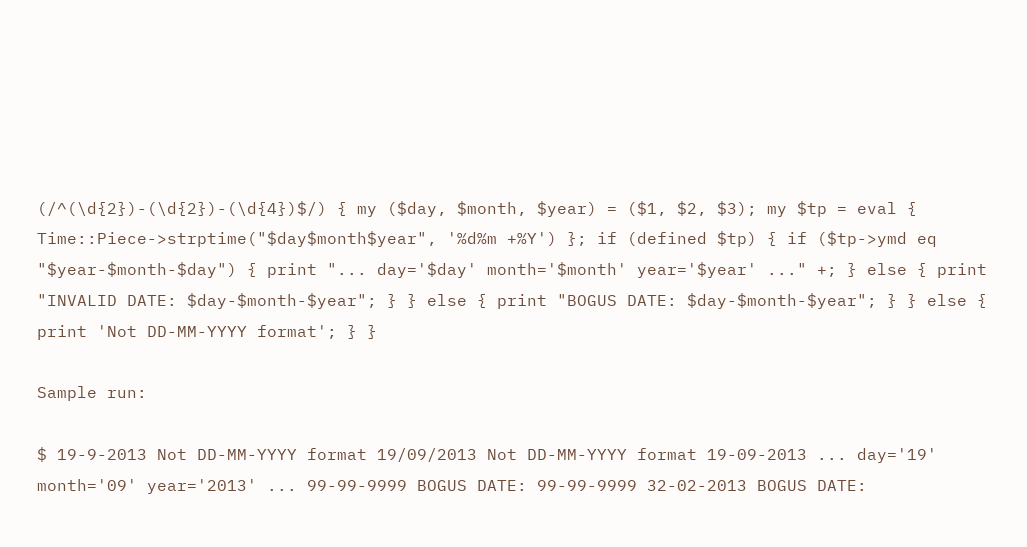(/^(\d{2})-(\d{2})-(\d{4})$/) { my ($day, $month, $year) = ($1, $2, $3); my $tp = eval { Time::Piece->strptime("$day$month$year", '%d%m +%Y') }; if (defined $tp) { if ($tp->ymd eq "$year-$month-$day") { print "... day='$day' month='$month' year='$year' ..." +; } else { print "INVALID DATE: $day-$month-$year"; } } else { print "BOGUS DATE: $day-$month-$year"; } } else { print 'Not DD-MM-YYYY format'; } }

Sample run:

$ 19-9-2013 Not DD-MM-YYYY format 19/09/2013 Not DD-MM-YYYY format 19-09-2013 ... day='19' month='09' year='2013' ... 99-99-9999 BOGUS DATE: 99-99-9999 32-02-2013 BOGUS DATE: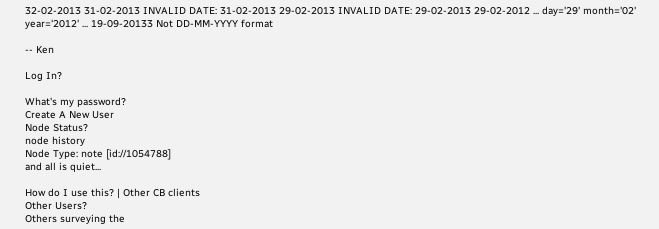32-02-2013 31-02-2013 INVALID DATE: 31-02-2013 29-02-2013 INVALID DATE: 29-02-2013 29-02-2012 ... day='29' month='02' year='2012' ... 19-09-20133 Not DD-MM-YYYY format

-- Ken

Log In?

What's my password?
Create A New User
Node Status?
node history
Node Type: note [id://1054788]
and all is quiet...

How do I use this? | Other CB clients
Other Users?
Others surveying the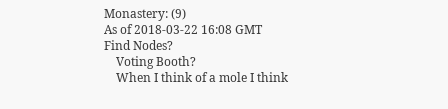Monastery: (9)
As of 2018-03-22 16:08 GMT
Find Nodes?
    Voting Booth?
    When I think of a mole I think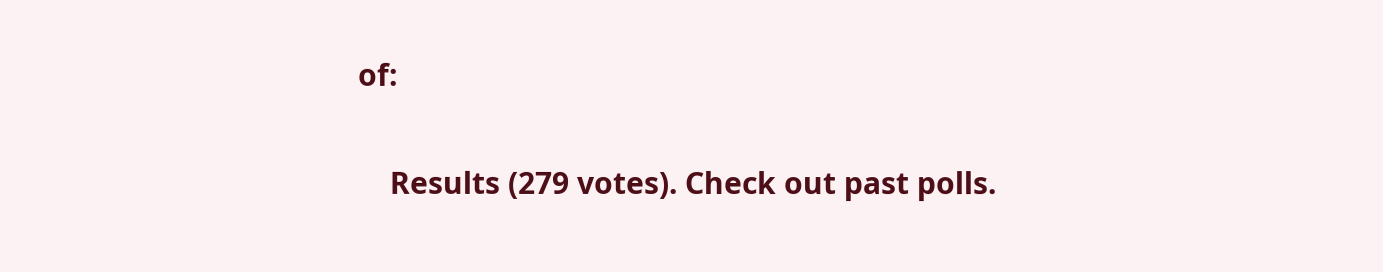of:

    Results (279 votes). Check out past polls.